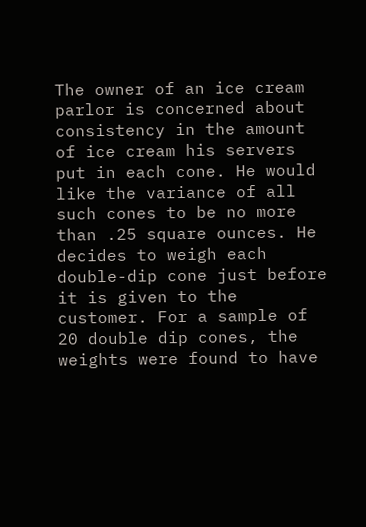The owner of an ice cream parlor is concerned about consistency in the amount of ice cream his servers put in each cone. He would like the variance of all such cones to be no more than .25 square ounces. He decides to weigh each double-dip cone just before it is given to the customer. For a sample of 20 double dip cones, the weights were found to have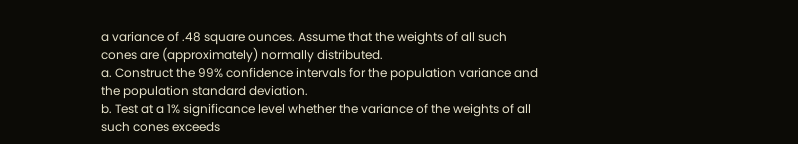a variance of .48 square ounces. Assume that the weights of all such cones are (approximately) normally distributed.
a. Construct the 99% confidence intervals for the population variance and the population standard deviation.
b. Test at a 1% significance level whether the variance of the weights of all such cones exceeds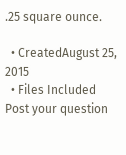.25 square ounce.

  • CreatedAugust 25, 2015
  • Files Included
Post your question